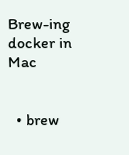Brew-ing docker in Mac


  • brew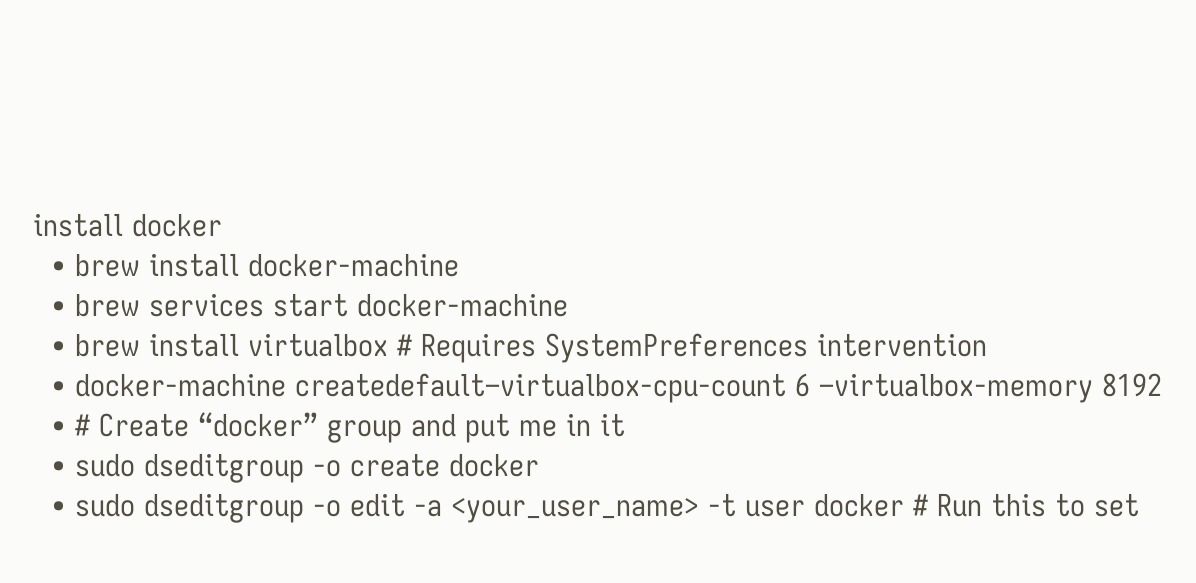install docker
  • brew install docker-machine
  • brew services start docker-machine
  • brew install virtualbox # Requires SystemPreferences intervention
  • docker-machine createdefault–virtualbox-cpu-count 6 –virtualbox-memory 8192
  • # Create “docker” group and put me in it
  • sudo dseditgroup -o create docker
  • sudo dseditgroup -o edit -a <your_user_name> -t user docker # Run this to set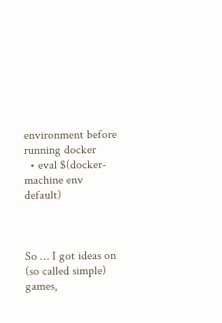environment before running docker
  • eval $(docker-machine env default)



So … I got ideas on (so called simple) games,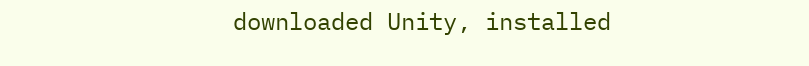downloaded Unity, installed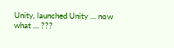Unity, launched Unity … now what … ???